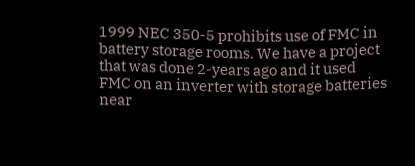1999 NEC 350-5 prohibits use of FMC in battery storage rooms. We have a project that was done 2-years ago and it used FMC on an inverter with storage batteries near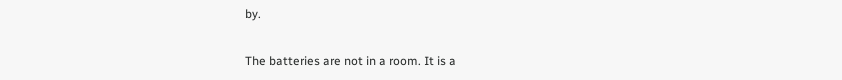by.

The batteries are not in a room. It is a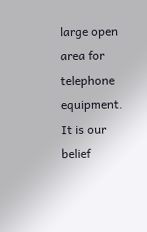large open area for telephone equipment. It is our belief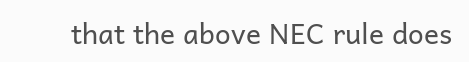that the above NEC rule does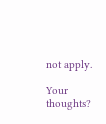not apply.

Your thoughts?